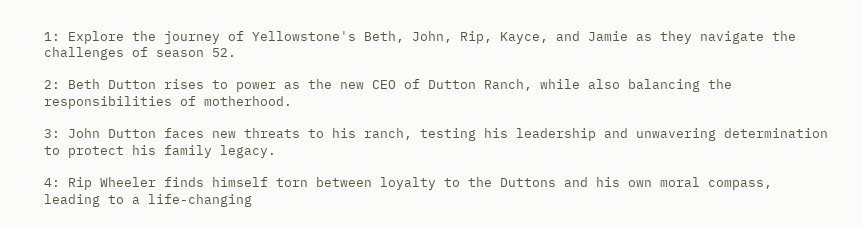1: Explore the journey of Yellowstone's Beth, John, Rip, Kayce, and Jamie as they navigate the challenges of season 52.

2: Beth Dutton rises to power as the new CEO of Dutton Ranch, while also balancing the responsibilities of motherhood.

3: John Dutton faces new threats to his ranch, testing his leadership and unwavering determination to protect his family legacy.

4: Rip Wheeler finds himself torn between loyalty to the Duttons and his own moral compass, leading to a life-changing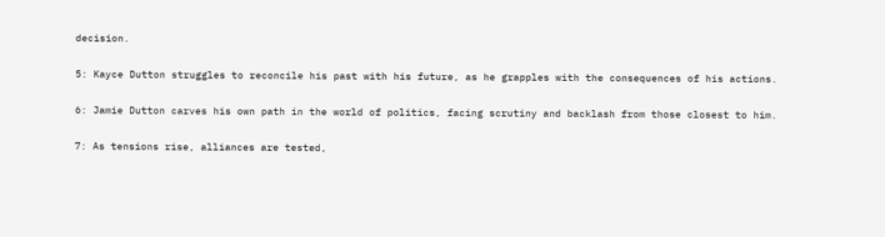decision.

5: Kayce Dutton struggles to reconcile his past with his future, as he grapples with the consequences of his actions.

6: Jamie Dutton carves his own path in the world of politics, facing scrutiny and backlash from those closest to him.

7: As tensions rise, alliances are tested,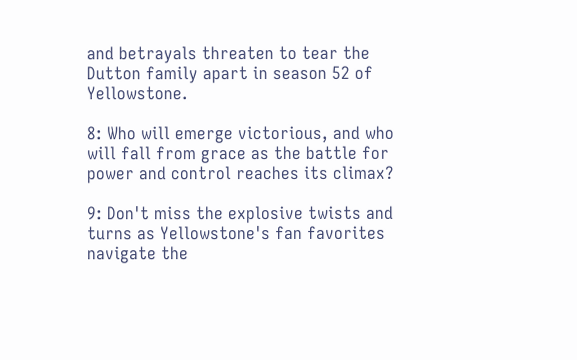and betrayals threaten to tear the Dutton family apart in season 52 of Yellowstone.

8: Who will emerge victorious, and who will fall from grace as the battle for power and control reaches its climax?

9: Don't miss the explosive twists and turns as Yellowstone's fan favorites navigate the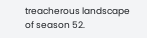treacherous landscape of season 52.